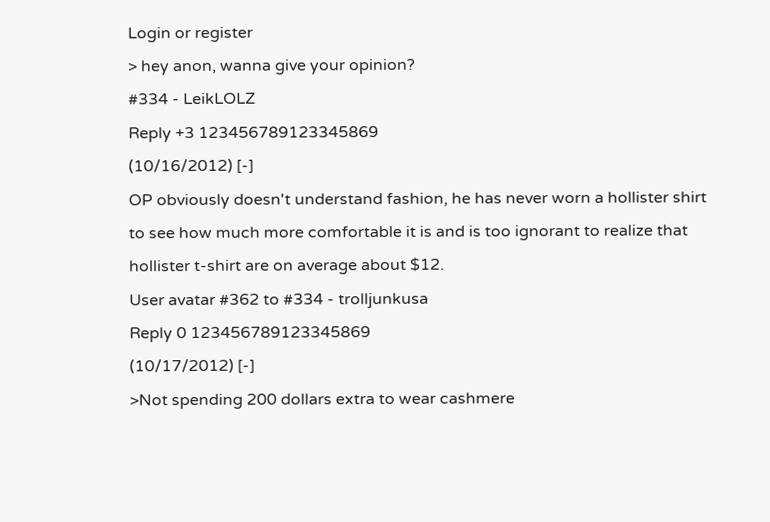Login or register
> hey anon, wanna give your opinion?
#334 - LeikLOLZ
Reply +3 123456789123345869
(10/16/2012) [-]
OP obviously doesn't understand fashion, he has never worn a hollister shirt to see how much more comfortable it is and is too ignorant to realize that hollister t-shirt are on average about $12.
User avatar #362 to #334 - trolljunkusa
Reply 0 123456789123345869
(10/17/2012) [-]
>Not spending 200 dollars extra to wear cashmere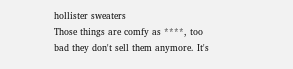hollister sweaters
Those things are comfy as ****, too bad they don't sell them anymore. It's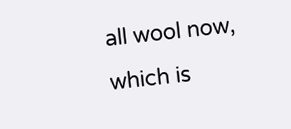all wool now, which is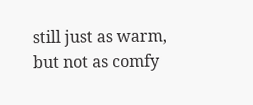still just as warm, but not as comfy